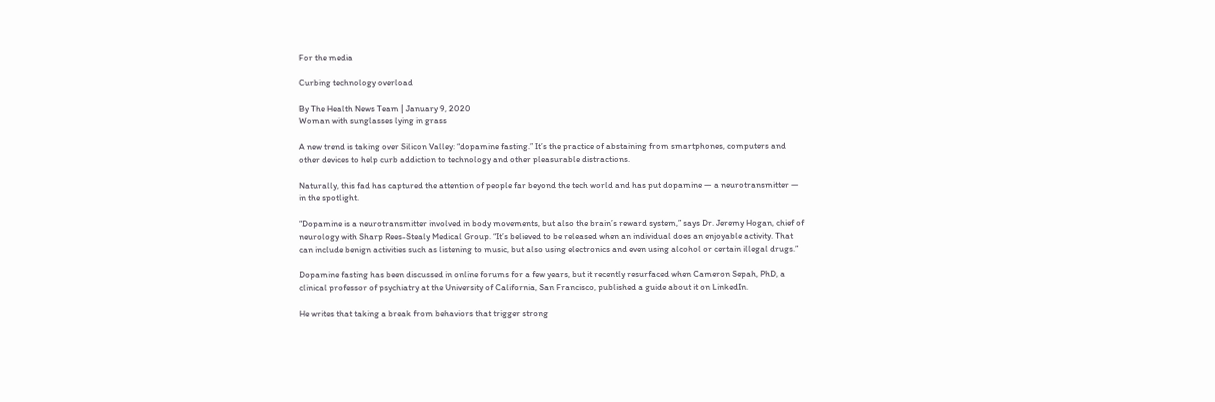For the media

Curbing technology overload

By The Health News Team | January 9, 2020
Woman with sunglasses lying in grass

A new trend is taking over Silicon Valley: “dopamine fasting.” It’s the practice of abstaining from smartphones, computers and other devices to help curb addiction to technology and other pleasurable distractions.

Naturally, this fad has captured the attention of people far beyond the tech world and has put dopamine — a neurotransmitter — in the spotlight.

“Dopamine is a neurotransmitter involved in body movements, but also the brain’s reward system,” says Dr. Jeremy Hogan, chief of neurology with Sharp Rees-Stealy Medical Group. “It’s believed to be released when an individual does an enjoyable activity. That can include benign activities such as listening to music, but also using electronics and even using alcohol or certain illegal drugs.”

Dopamine fasting has been discussed in online forums for a few years, but it recently resurfaced when Cameron Sepah, PhD, a clinical professor of psychiatry at the University of California, San Francisco, published a guide about it on LinkedIn.

He writes that taking a break from behaviors that trigger strong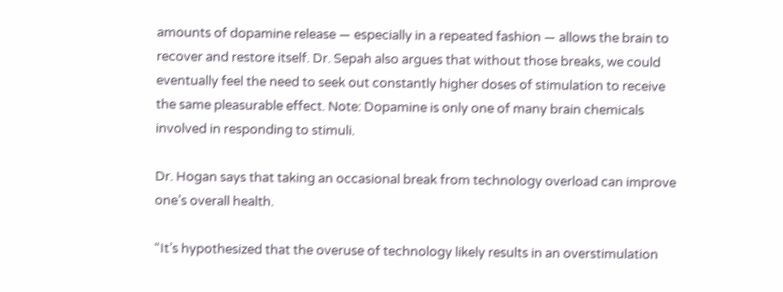amounts of dopamine release — especially in a repeated fashion — allows the brain to recover and restore itself. Dr. Sepah also argues that without those breaks, we could eventually feel the need to seek out constantly higher doses of stimulation to receive the same pleasurable effect. Note: Dopamine is only one of many brain chemicals involved in responding to stimuli.

Dr. Hogan says that taking an occasional break from technology overload can improve one’s overall health.

“It’s hypothesized that the overuse of technology likely results in an overstimulation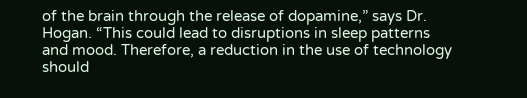of the brain through the release of dopamine,” says Dr. Hogan. “This could lead to disruptions in sleep patterns and mood. Therefore, a reduction in the use of technology should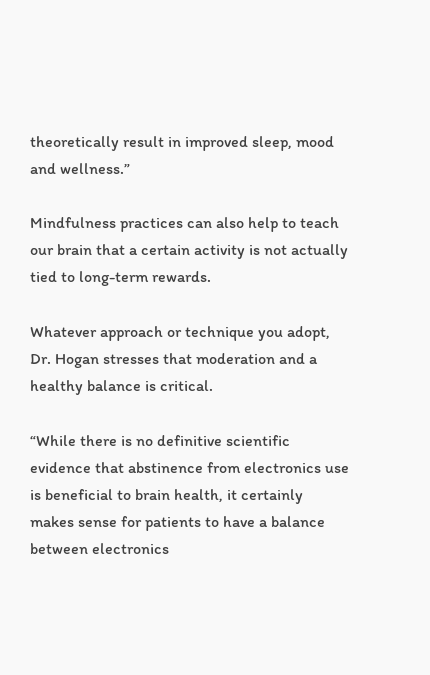theoretically result in improved sleep, mood and wellness.”

Mindfulness practices can also help to teach our brain that a certain activity is not actually tied to long-term rewards.

Whatever approach or technique you adopt, Dr. Hogan stresses that moderation and a healthy balance is critical.

“While there is no definitive scientific evidence that abstinence from electronics use is beneficial to brain health, it certainly makes sense for patients to have a balance between electronics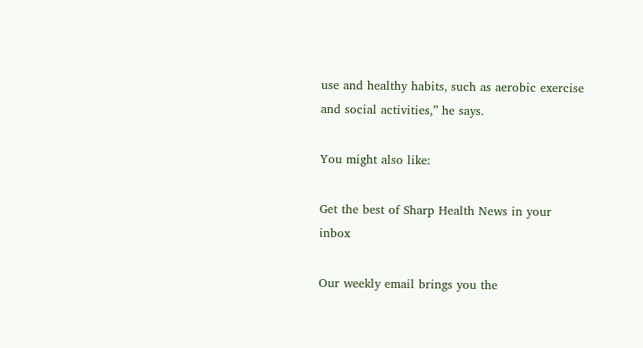use and healthy habits, such as aerobic exercise and social activities,” he says.

You might also like:

Get the best of Sharp Health News in your inbox

Our weekly email brings you the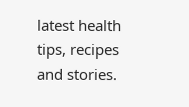latest health tips, recipes and stories.